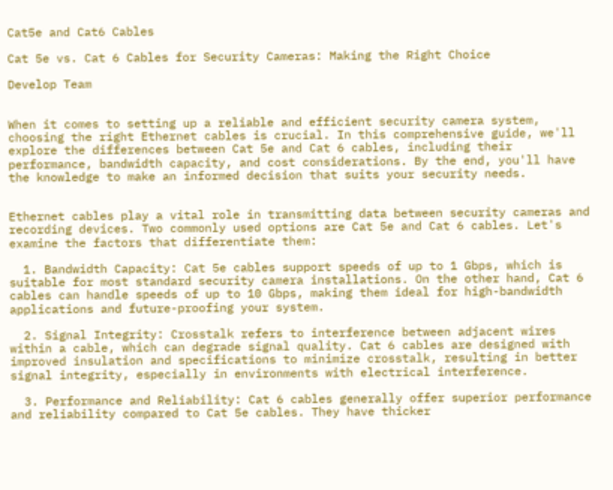Cat5e and Cat6 Cables

Cat 5e vs. Cat 6 Cables for Security Cameras: Making the Right Choice

Develop Team


When it comes to setting up a reliable and efficient security camera system, choosing the right Ethernet cables is crucial. In this comprehensive guide, we'll explore the differences between Cat 5e and Cat 6 cables, including their performance, bandwidth capacity, and cost considerations. By the end, you'll have the knowledge to make an informed decision that suits your security needs.


Ethernet cables play a vital role in transmitting data between security cameras and recording devices. Two commonly used options are Cat 5e and Cat 6 cables. Let's examine the factors that differentiate them:

  1. Bandwidth Capacity: Cat 5e cables support speeds of up to 1 Gbps, which is suitable for most standard security camera installations. On the other hand, Cat 6 cables can handle speeds of up to 10 Gbps, making them ideal for high-bandwidth applications and future-proofing your system.

  2. Signal Integrity: Crosstalk refers to interference between adjacent wires within a cable, which can degrade signal quality. Cat 6 cables are designed with improved insulation and specifications to minimize crosstalk, resulting in better signal integrity, especially in environments with electrical interference.

  3. Performance and Reliability: Cat 6 cables generally offer superior performance and reliability compared to Cat 5e cables. They have thicker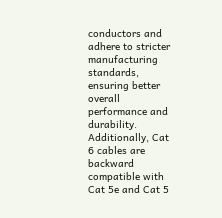conductors and adhere to stricter manufacturing standards, ensuring better overall performance and durability. Additionally, Cat 6 cables are backward compatible with Cat 5e and Cat 5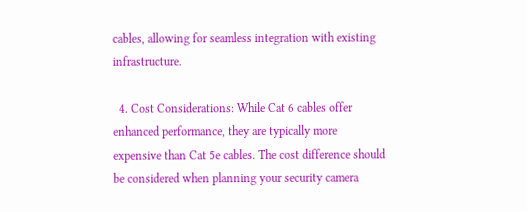cables, allowing for seamless integration with existing infrastructure.

  4. Cost Considerations: While Cat 6 cables offer enhanced performance, they are typically more expensive than Cat 5e cables. The cost difference should be considered when planning your security camera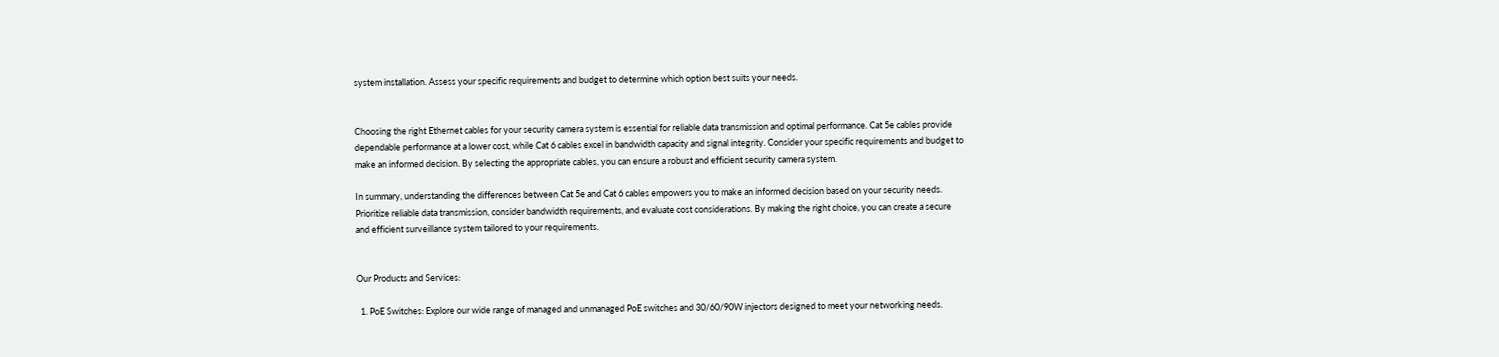system installation. Assess your specific requirements and budget to determine which option best suits your needs.


Choosing the right Ethernet cables for your security camera system is essential for reliable data transmission and optimal performance. Cat 5e cables provide dependable performance at a lower cost, while Cat 6 cables excel in bandwidth capacity and signal integrity. Consider your specific requirements and budget to make an informed decision. By selecting the appropriate cables, you can ensure a robust and efficient security camera system.

In summary, understanding the differences between Cat 5e and Cat 6 cables empowers you to make an informed decision based on your security needs. Prioritize reliable data transmission, consider bandwidth requirements, and evaluate cost considerations. By making the right choice, you can create a secure and efficient surveillance system tailored to your requirements.


Our Products and Services:

  1. PoE Switches: Explore our wide range of managed and unmanaged PoE switches and 30/60/90W injectors designed to meet your networking needs.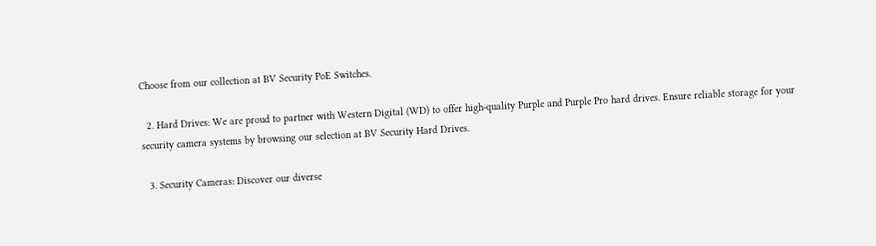Choose from our collection at BV Security PoE Switches.

  2. Hard Drives: We are proud to partner with Western Digital (WD) to offer high-quality Purple and Purple Pro hard drives. Ensure reliable storage for your security camera systems by browsing our selection at BV Security Hard Drives.

  3. Security Cameras: Discover our diverse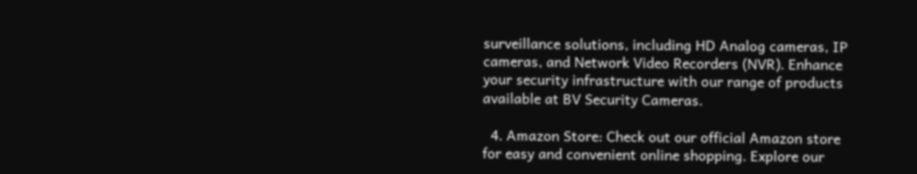surveillance solutions, including HD Analog cameras, IP cameras, and Network Video Recorders (NVR). Enhance your security infrastructure with our range of products available at BV Security Cameras.

  4. Amazon Store: Check out our official Amazon store for easy and convenient online shopping. Explore our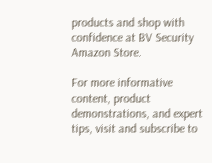products and shop with confidence at BV Security Amazon Store.

For more informative content, product demonstrations, and expert tips, visit and subscribe to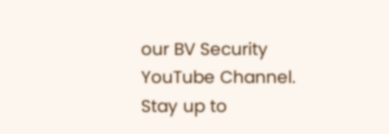our BV Security YouTube Channel. Stay up to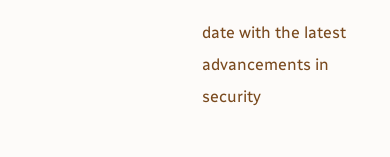date with the latest advancements in security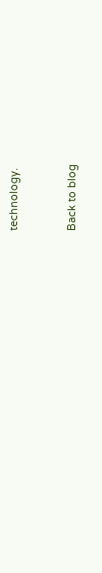technology.


Back to blog